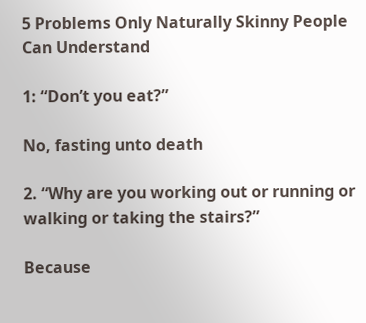5 Problems Only Naturally Skinny People Can Understand

1: “Don’t you eat?”

No, fasting unto death

2. “Why are you working out or running or walking or taking the stairs?”

Because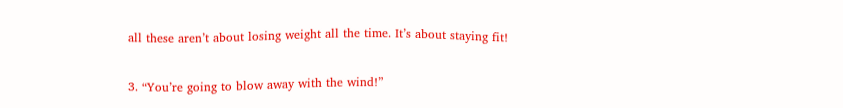all these aren’t about losing weight all the time. It’s about staying fit!

3. “You’re going to blow away with the wind!”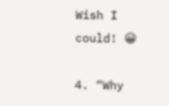Wish I could! 😀

4. “Why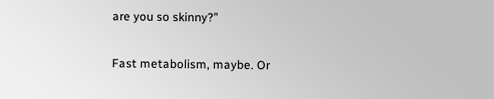are you so skinny?”

Fast metabolism, maybe. Or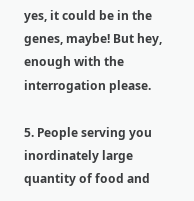yes, it could be in the genes, maybe! But hey, enough with the interrogation please.

5. People serving you inordinately large quantity of food and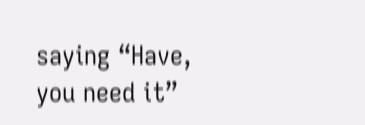saying “Have, you need it”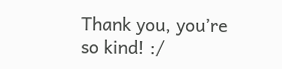Thank you, you’re so kind! :/